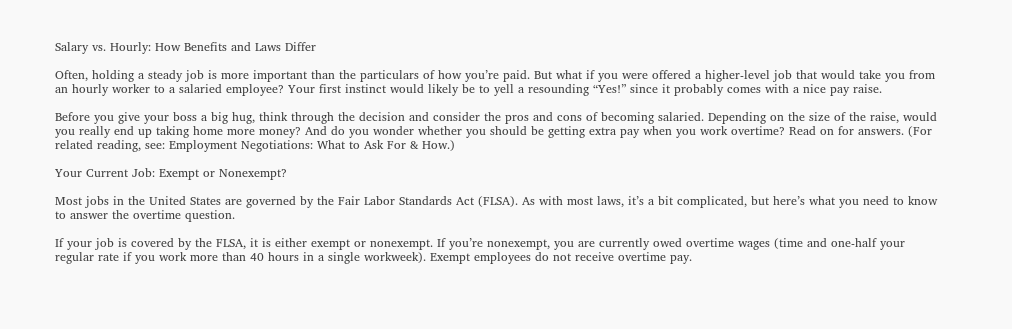Salary vs. Hourly: How Benefits and Laws Differ

Often, holding a steady job is more important than the particulars of how you’re paid. But what if you were offered a higher-level job that would take you from an hourly worker to a salaried employee? Your first instinct would likely be to yell a resounding “Yes!” since it probably comes with a nice pay raise.

Before you give your boss a big hug, think through the decision and consider the pros and cons of becoming salaried. Depending on the size of the raise, would you really end up taking home more money? And do you wonder whether you should be getting extra pay when you work overtime? Read on for answers. (For related reading, see: Employment Negotiations: What to Ask For & How.)

Your Current Job: Exempt or Nonexempt?

Most jobs in the United States are governed by the Fair Labor Standards Act (FLSA). As with most laws, it’s a bit complicated, but here’s what you need to know to answer the overtime question.

If your job is covered by the FLSA, it is either exempt or nonexempt. If you’re nonexempt, you are currently owed overtime wages (time and one-half your regular rate if you work more than 40 hours in a single workweek). Exempt employees do not receive overtime pay.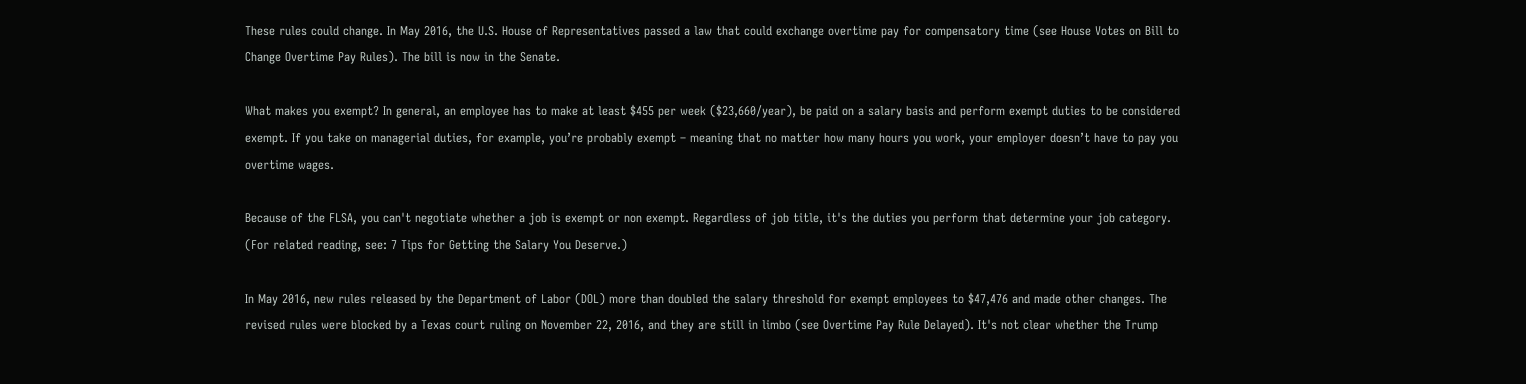These rules could change. In May 2016, the U.S. House of Representatives passed a law that could exchange overtime pay for compensatory time (see House Votes on Bill to Change Overtime Pay Rules). The bill is now in the Senate.

What makes you exempt? In general, an employee has to make at least $455 per week ($23,660/year), be paid on a salary basis and perform exempt duties to be considered exempt. If you take on managerial duties, for example, you’re probably exempt – meaning that no matter how many hours you work, your employer doesn’t have to pay you overtime wages.

Because of the FLSA, you can't negotiate whether a job is exempt or non exempt. Regardless of job title, it's the duties you perform that determine your job category. (For related reading, see: 7 Tips for Getting the Salary You Deserve.)

In May 2016, new rules released by the Department of Labor (DOL) more than doubled the salary threshold for exempt employees to $47,476 and made other changes. The revised rules were blocked by a Texas court ruling on November 22, 2016, and they are still in limbo (see Overtime Pay Rule Delayed). It's not clear whether the Trump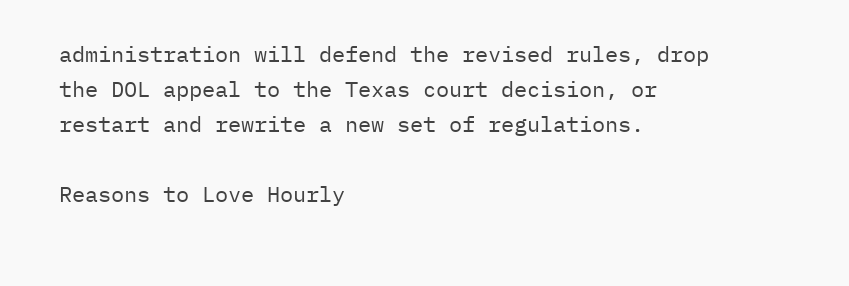administration will defend the revised rules, drop the DOL appeal to the Texas court decision, or restart and rewrite a new set of regulations.

Reasons to Love Hourly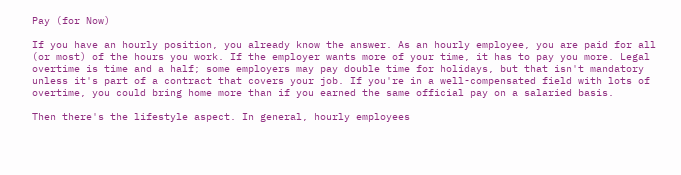Pay (for Now)

If you have an hourly position, you already know the answer. As an hourly employee, you are paid for all (or most) of the hours you work. If the employer wants more of your time, it has to pay you more. Legal overtime is time and a half; some employers may pay double time for holidays, but that isn't mandatory unless it's part of a contract that covers your job. If you're in a well-compensated field with lots of overtime, you could bring home more than if you earned the same official pay on a salaried basis.

Then there's the lifestyle aspect. In general, hourly employees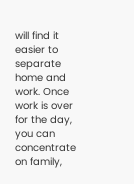will find it easier to separate home and work. Once work is over for the day, you can concentrate on family,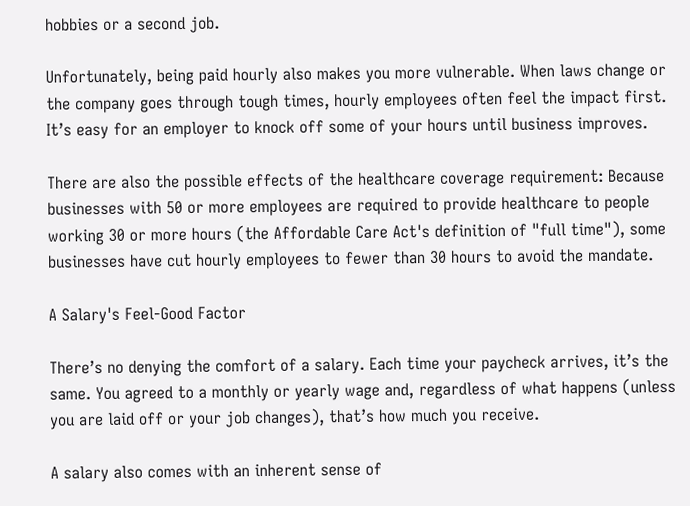hobbies or a second job.

Unfortunately, being paid hourly also makes you more vulnerable. When laws change or the company goes through tough times, hourly employees often feel the impact first. It’s easy for an employer to knock off some of your hours until business improves.

There are also the possible effects of the healthcare coverage requirement: Because businesses with 50 or more employees are required to provide healthcare to people working 30 or more hours (the Affordable Care Act's definition of "full time"), some businesses have cut hourly employees to fewer than 30 hours to avoid the mandate.

A Salary's Feel-Good Factor

There’s no denying the comfort of a salary. Each time your paycheck arrives, it’s the same. You agreed to a monthly or yearly wage and, regardless of what happens (unless you are laid off or your job changes), that’s how much you receive.

A salary also comes with an inherent sense of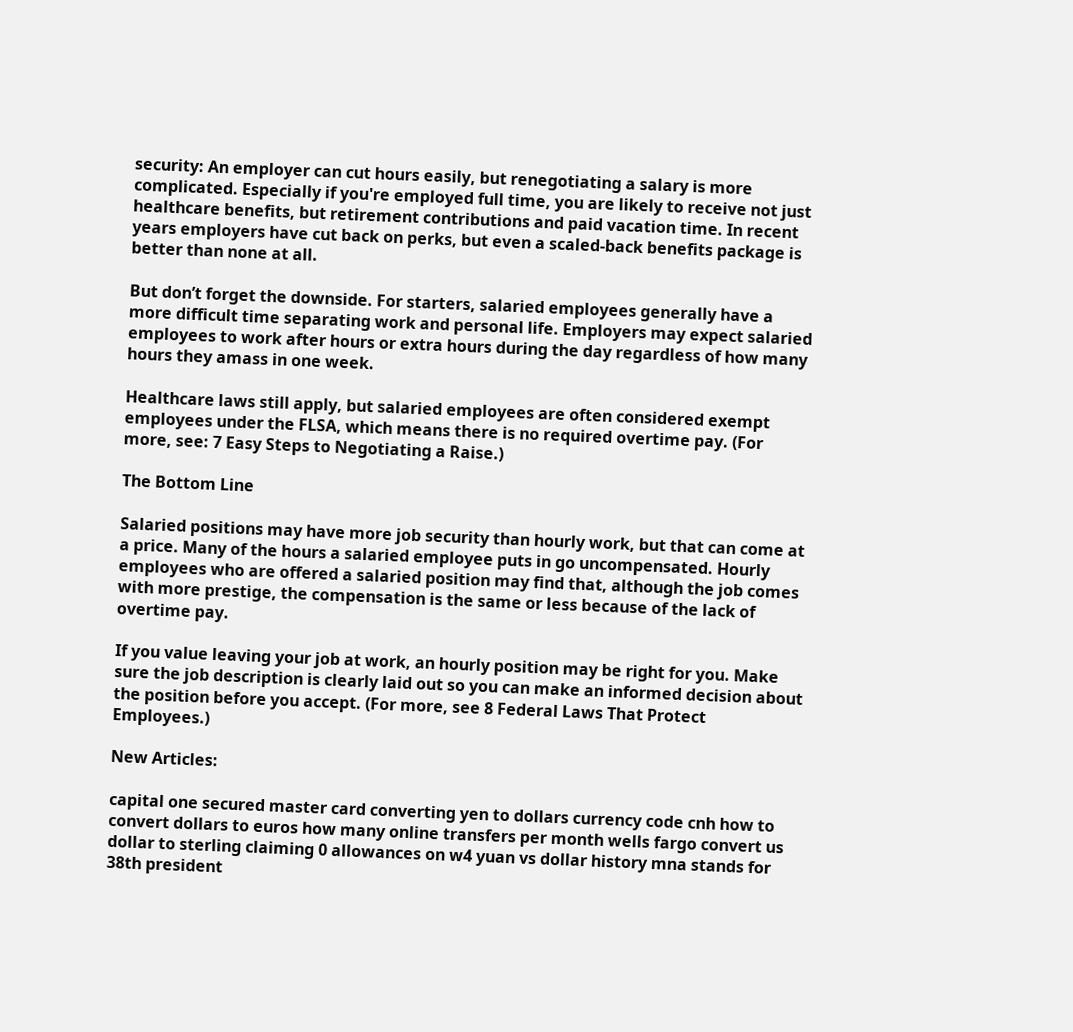security: An employer can cut hours easily, but renegotiating a salary is more complicated. Especially if you're employed full time, you are likely to receive not just healthcare benefits, but retirement contributions and paid vacation time. In recent years employers have cut back on perks, but even a scaled-back benefits package is better than none at all.

But don’t forget the downside. For starters, salaried employees generally have a more difficult time separating work and personal life. Employers may expect salaried employees to work after hours or extra hours during the day regardless of how many hours they amass in one week.

Healthcare laws still apply, but salaried employees are often considered exempt employees under the FLSA, which means there is no required overtime pay. (For more, see: 7 Easy Steps to Negotiating a Raise.)

The Bottom Line

Salaried positions may have more job security than hourly work, but that can come at a price. Many of the hours a salaried employee puts in go uncompensated. Hourly employees who are offered a salaried position may find that, although the job comes with more prestige, the compensation is the same or less because of the lack of overtime pay.

If you value leaving your job at work, an hourly position may be right for you. Make sure the job description is clearly laid out so you can make an informed decision about the position before you accept. (For more, see 8 Federal Laws That Protect Employees.)

New Articles:

capital one secured master card converting yen to dollars currency code cnh how to convert dollars to euros how many online transfers per month wells fargo convert us dollar to sterling claiming 0 allowances on w4 yuan vs dollar history mna stands for 38th president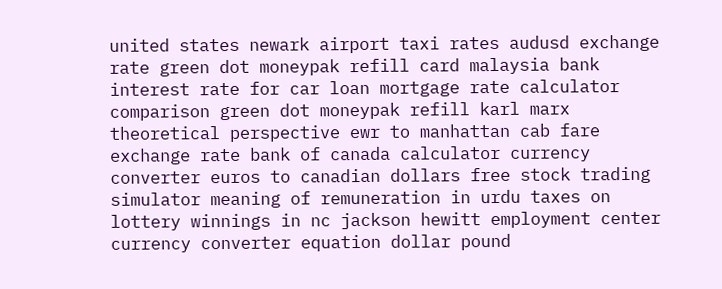united states newark airport taxi rates audusd exchange rate green dot moneypak refill card malaysia bank interest rate for car loan mortgage rate calculator comparison green dot moneypak refill karl marx theoretical perspective ewr to manhattan cab fare exchange rate bank of canada calculator currency converter euros to canadian dollars free stock trading simulator meaning of remuneration in urdu taxes on lottery winnings in nc jackson hewitt employment center currency converter equation dollar pound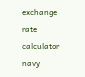exchange rate calculator navy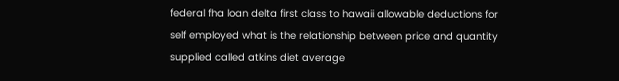federal fha loan delta first class to hawaii allowable deductions for self employed what is the relationship between price and quantity supplied called atkins diet average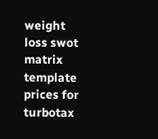weight loss swot matrix template prices for turbotax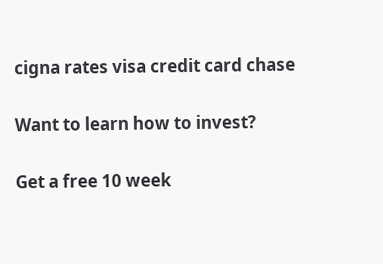cigna rates visa credit card chase

Want to learn how to invest?

Get a free 10 week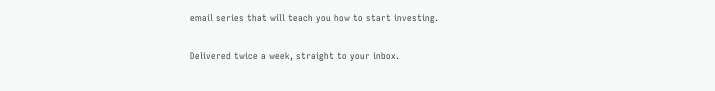email series that will teach you how to start investing.

Delivered twice a week, straight to your inbox.